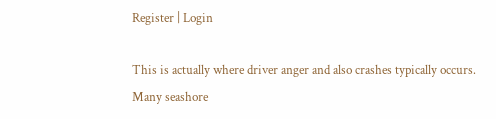Register | Login

This is actually where driver anger and also crashes typically occurs.
Many seashore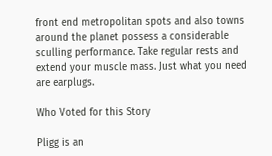front end metropolitan spots and also towns around the planet possess a considerable sculling performance. Take regular rests and extend your muscle mass. Just what you need are earplugs.

Who Voted for this Story

Pligg is an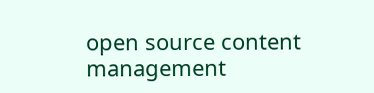open source content management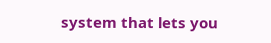system that lets you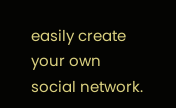easily create your own social network.